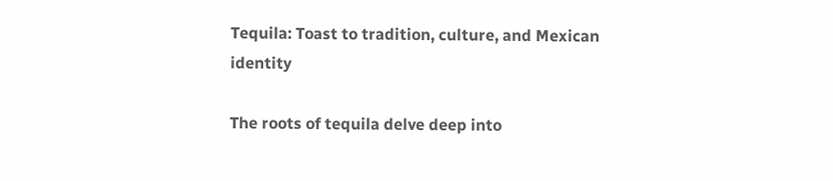Tequila: Toast to tradition, culture, and Mexican identity

The roots of tequila delve deep into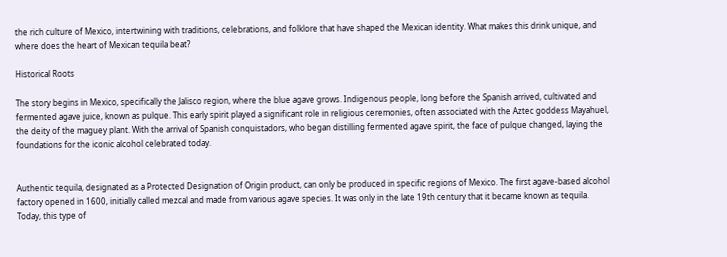the rich culture of Mexico, intertwining with traditions, celebrations, and folklore that have shaped the Mexican identity. What makes this drink unique, and where does the heart of Mexican tequila beat?

Historical Roots

The story begins in Mexico, specifically the Jalisco region, where the blue agave grows. Indigenous people, long before the Spanish arrived, cultivated and fermented agave juice, known as pulque. This early spirit played a significant role in religious ceremonies, often associated with the Aztec goddess Mayahuel, the deity of the maguey plant. With the arrival of Spanish conquistadors, who began distilling fermented agave spirit, the face of pulque changed, laying the foundations for the iconic alcohol celebrated today.


Authentic tequila, designated as a Protected Designation of Origin product, can only be produced in specific regions of Mexico. The first agave-based alcohol factory opened in 1600, initially called mezcal and made from various agave species. It was only in the late 19th century that it became known as tequila. Today, this type of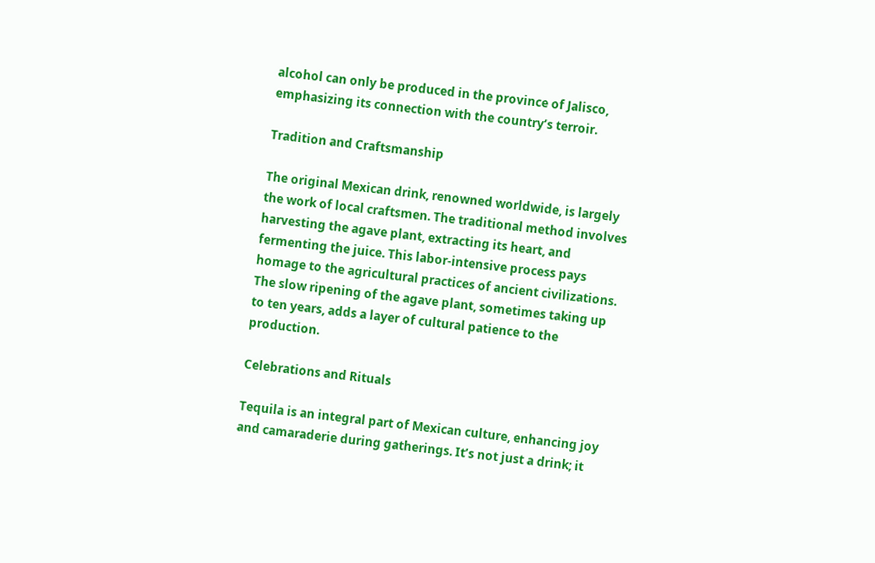alcohol can only be produced in the province of Jalisco, emphasizing its connection with the country’s terroir.

Tradition and Craftsmanship

The original Mexican drink, renowned worldwide, is largely the work of local craftsmen. The traditional method involves harvesting the agave plant, extracting its heart, and fermenting the juice. This labor-intensive process pays homage to the agricultural practices of ancient civilizations. The slow ripening of the agave plant, sometimes taking up to ten years, adds a layer of cultural patience to the production.

Celebrations and Rituals

Tequila is an integral part of Mexican culture, enhancing joy and camaraderie during gatherings. It’s not just a drink; it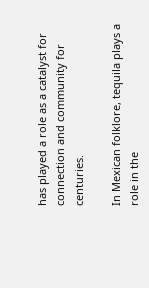has played a role as a catalyst for connection and community for centuries.

In Mexican folklore, tequila plays a role in the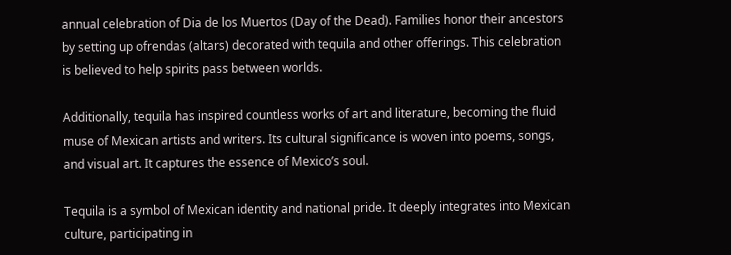annual celebration of Dia de los Muertos (Day of the Dead). Families honor their ancestors by setting up ofrendas (altars) decorated with tequila and other offerings. This celebration is believed to help spirits pass between worlds.

Additionally, tequila has inspired countless works of art and literature, becoming the fluid muse of Mexican artists and writers. Its cultural significance is woven into poems, songs, and visual art. It captures the essence of Mexico’s soul.

Tequila is a symbol of Mexican identity and national pride. It deeply integrates into Mexican culture, participating in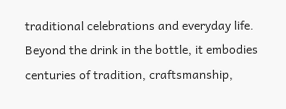traditional celebrations and everyday life. Beyond the drink in the bottle, it embodies centuries of tradition, craftsmanship,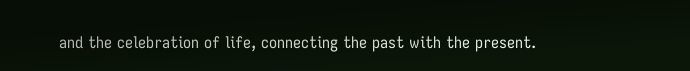and the celebration of life, connecting the past with the present.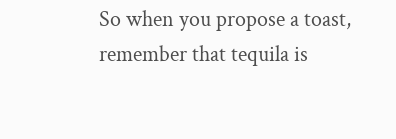So when you propose a toast, remember that tequila is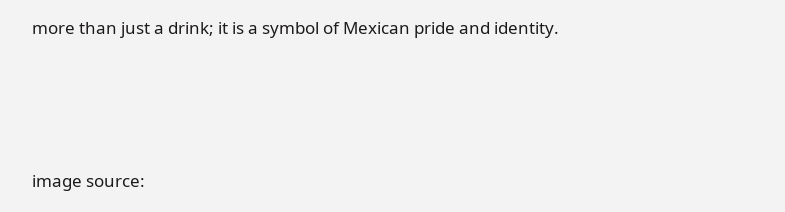more than just a drink; it is a symbol of Mexican pride and identity.




image source: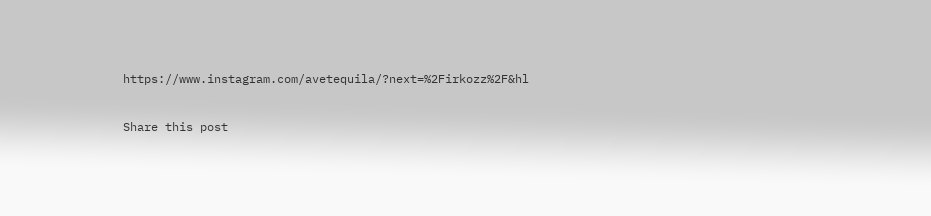https://www.instagram.com/avetequila/?next=%2Firkozz%2F&hl

Share this post